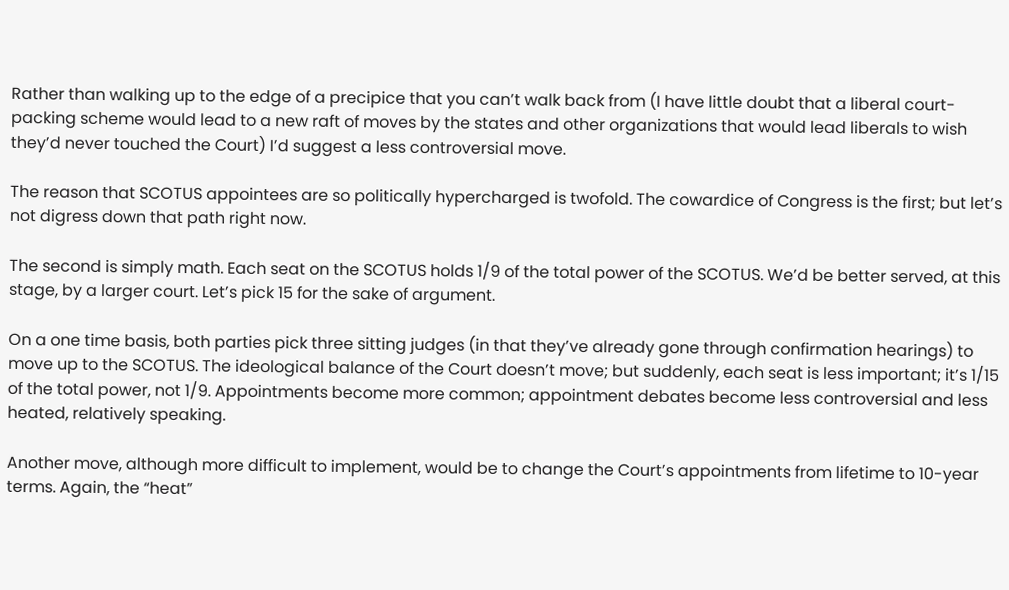Rather than walking up to the edge of a precipice that you can’t walk back from (I have little doubt that a liberal court-packing scheme would lead to a new raft of moves by the states and other organizations that would lead liberals to wish they’d never touched the Court) I’d suggest a less controversial move.

The reason that SCOTUS appointees are so politically hypercharged is twofold. The cowardice of Congress is the first; but let’s not digress down that path right now.

The second is simply math. Each seat on the SCOTUS holds 1/9 of the total power of the SCOTUS. We’d be better served, at this stage, by a larger court. Let’s pick 15 for the sake of argument.

On a one time basis, both parties pick three sitting judges (in that they’ve already gone through confirmation hearings) to move up to the SCOTUS. The ideological balance of the Court doesn’t move; but suddenly, each seat is less important; it’s 1/15 of the total power, not 1/9. Appointments become more common; appointment debates become less controversial and less heated, relatively speaking.

Another move, although more difficult to implement, would be to change the Court’s appointments from lifetime to 10-year terms. Again, the “heat”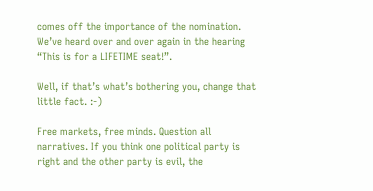comes off the importance of the nomination. We’ve heard over and over again in the hearing “This is for a LIFETIME seat!”.

Well, if that’s what’s bothering you, change that little fact. :-)

Free markets, free minds. Question all narratives. If you think one political party is right and the other party is evil, the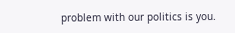problem with our politics is you.